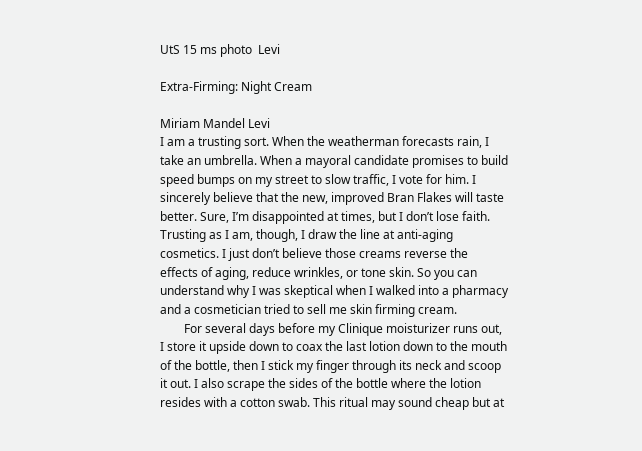UtS 15 ms photo  Levi

Extra-Firming: Night Cream

Miriam Mandel Levi
I am a trusting sort. When the weatherman forecasts rain, I take an umbrella. When a mayoral candidate promises to build speed bumps on my street to slow traffic, I vote for him. I sincerely believe that the new, improved Bran Flakes will taste better. Sure, I’m disappointed at times, but I don’t lose faith. Trusting as I am, though, I draw the line at anti-aging cosmetics. I just don’t believe those creams reverse the effects of aging, reduce wrinkles, or tone skin. So you can understand why I was skeptical when I walked into a pharmacy and a cosmetician tried to sell me skin firming cream.
        For several days before my Clinique moisturizer runs out, I store it upside down to coax the last lotion down to the mouth of the bottle, then I stick my finger through its neck and scoop it out. I also scrape the sides of the bottle where the lotion resides with a cotton swab. This ritual may sound cheap but at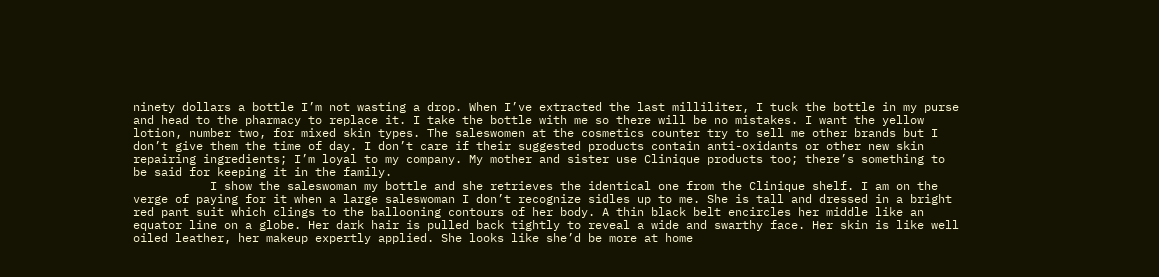ninety dollars a bottle I’m not wasting a drop. When I’ve extracted the last milliliter, I tuck the bottle in my purse and head to the pharmacy to replace it. I take the bottle with me so there will be no mistakes. I want the yellow lotion, number two, for mixed skin types. The saleswomen at the cosmetics counter try to sell me other brands but I don’t give them the time of day. I don’t care if their suggested products contain anti-oxidants or other new skin repairing ingredients; I’m loyal to my company. My mother and sister use Clinique products too; there’s something to be said for keeping it in the family.
           I show the saleswoman my bottle and she retrieves the identical one from the Clinique shelf. I am on the verge of paying for it when a large saleswoman I don’t recognize sidles up to me. She is tall and dressed in a bright red pant suit which clings to the ballooning contours of her body. A thin black belt encircles her middle like an equator line on a globe. Her dark hair is pulled back tightly to reveal a wide and swarthy face. Her skin is like well oiled leather, her makeup expertly applied. She looks like she’d be more at home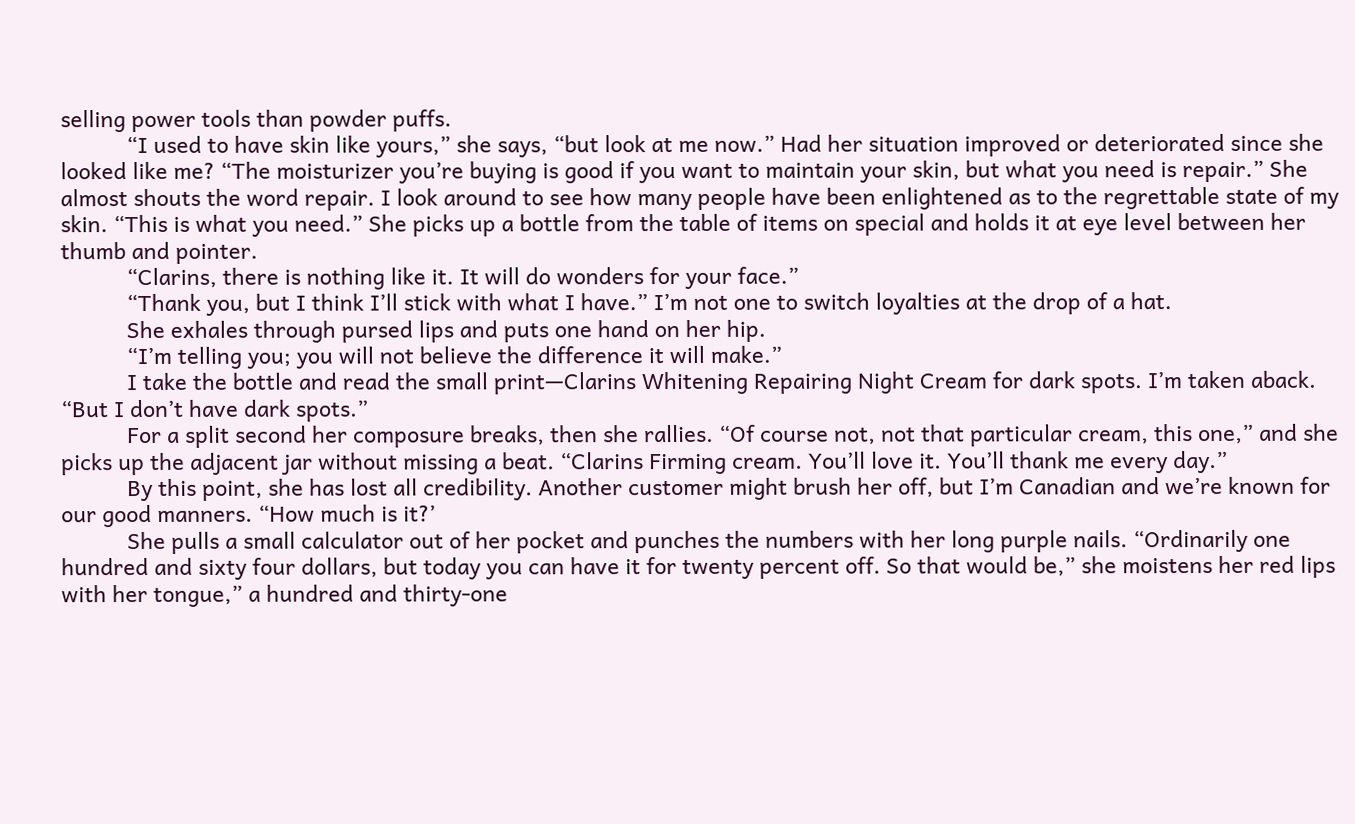selling power tools than powder puffs.
           “I used to have skin like yours,” she says, “but look at me now.” Had her situation improved or deteriorated since she looked like me? “The moisturizer you’re buying is good if you want to maintain your skin, but what you need is repair.” She almost shouts the word repair. I look around to see how many people have been enlightened as to the regrettable state of my skin. “This is what you need.” She picks up a bottle from the table of items on special and holds it at eye level between her thumb and pointer.
           “Clarins, there is nothing like it. It will do wonders for your face.”
           “Thank you, but I think I’ll stick with what I have.” I’m not one to switch loyalties at the drop of a hat.
           She exhales through pursed lips and puts one hand on her hip.
           “I’m telling you; you will not believe the difference it will make.”
           I take the bottle and read the small print—Clarins Whitening Repairing Night Cream for dark spots. I’m taken aback. “But I don’t have dark spots.”
           For a split second her composure breaks, then she rallies. “Of course not, not that particular cream, this one,” and she picks up the adjacent jar without missing a beat. “Clarins Firming cream. You’ll love it. You’ll thank me every day.”
           By this point, she has lost all credibility. Another customer might brush her off, but I’m Canadian and we’re known for our good manners. “How much is it?’
           She pulls a small calculator out of her pocket and punches the numbers with her long purple nails. “Ordinarily one hundred and sixty four dollars, but today you can have it for twenty percent off. So that would be,” she moistens her red lips with her tongue,” a hundred and thirty-one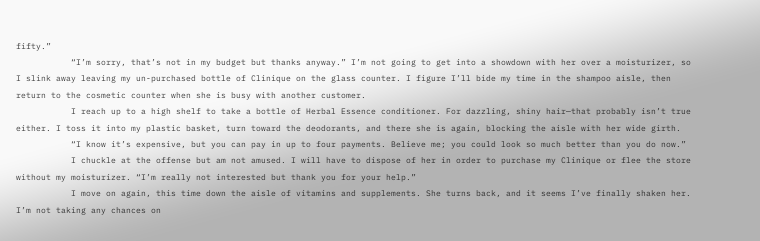fifty.”
           “I’m sorry, that’s not in my budget but thanks anyway.” I’m not going to get into a showdown with her over a moisturizer, so I slink away leaving my un-purchased bottle of Clinique on the glass counter. I figure I’ll bide my time in the shampoo aisle, then return to the cosmetic counter when she is busy with another customer.
           I reach up to a high shelf to take a bottle of Herbal Essence conditioner. For dazzling, shiny hair—that probably isn’t true either. I toss it into my plastic basket, turn toward the deodorants, and there she is again, blocking the aisle with her wide girth.
           “I know it’s expensive, but you can pay in up to four payments. Believe me; you could look so much better than you do now.”
           I chuckle at the offense but am not amused. I will have to dispose of her in order to purchase my Clinique or flee the store without my moisturizer. “I’m really not interested but thank you for your help.”
           I move on again, this time down the aisle of vitamins and supplements. She turns back, and it seems I’ve finally shaken her. I’m not taking any chances on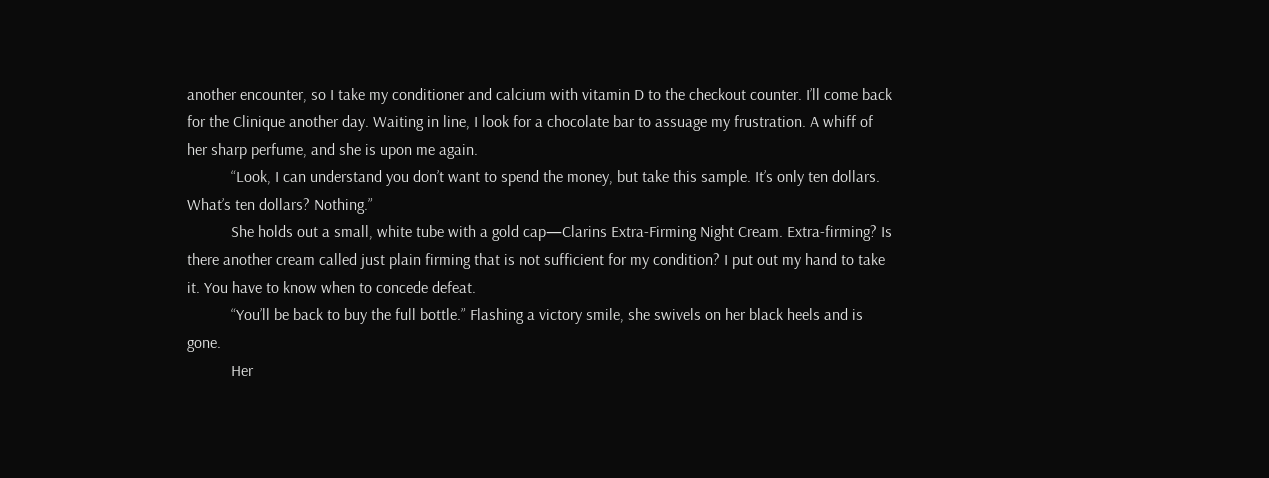another encounter, so I take my conditioner and calcium with vitamin D to the checkout counter. I’ll come back for the Clinique another day. Waiting in line, I look for a chocolate bar to assuage my frustration. A whiff of her sharp perfume, and she is upon me again.
           “Look, I can understand you don’t want to spend the money, but take this sample. It’s only ten dollars. What’s ten dollars? Nothing.”
           She holds out a small, white tube with a gold cap—Clarins Extra-Firming Night Cream. Extra-firming? Is there another cream called just plain firming that is not sufficient for my condition? I put out my hand to take it. You have to know when to concede defeat.
           “You’ll be back to buy the full bottle.” Flashing a victory smile, she swivels on her black heels and is gone.
           Her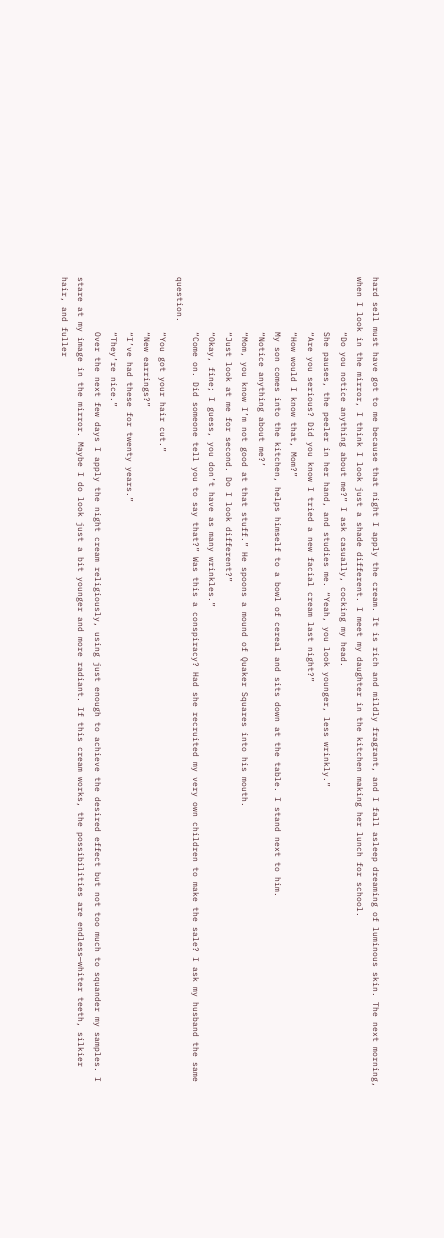hard sell must have got to me because that night I apply the cream. It is rich and mildly fragrant, and I fall asleep dreaming of luminous skin. The next morning, when I look in the mirror, I think I look just a shade different. I meet my daughter in the kitchen making her lunch for school.
           “Do you notice anything about me?” I ask casually, cocking my head.
           She pauses, the peeler in her hand, and studies me. “Yeah, you look younger, less wrinkly.”
           “Are you serious? Did you know I tried a new facial cream last night?”
           “How would I know that, Mom?”
           My son comes into the kitchen, helps himself to a bowl of cereal and sits down at the table. I stand next to him.
           “Notice anything about me?’
           “Mom, you know I’m not good at that stuff.” He spoons a mound of Quaker Squares into his mouth.
           “Just look at me for second. Do I look different?”
           “Okay, fine; I guess, you don’t have as many wrinkles.”
           “Come on. Did someone tell you to say that?” Was this a conspiracy? Had she recruited my very own children to make the sale? I ask my husband the same question.
           “You got your hair cut.”
           “New earrings?”
           “I’ve had these for twenty years.”
           “They’re nice.”
           Over the next few days I apply the night cream religiously, using just enough to achieve the desired effect but not too much to squander my samples. I stare at my image in the mirror. Maybe I do look just a bit younger and more radiant. If this cream works, the possibilities are endless—whiter teeth, silkier hair, and fuller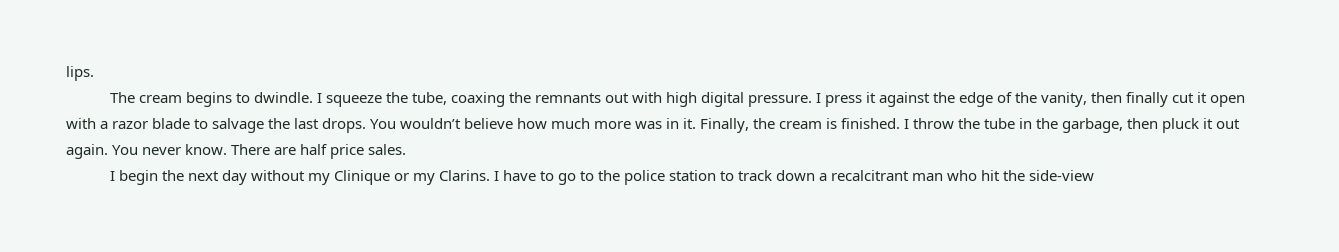lips.
           The cream begins to dwindle. I squeeze the tube, coaxing the remnants out with high digital pressure. I press it against the edge of the vanity, then finally cut it open with a razor blade to salvage the last drops. You wouldn’t believe how much more was in it. Finally, the cream is finished. I throw the tube in the garbage, then pluck it out again. You never know. There are half price sales.
           I begin the next day without my Clinique or my Clarins. I have to go to the police station to track down a recalcitrant man who hit the side-view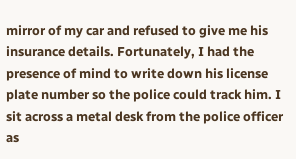mirror of my car and refused to give me his insurance details. Fortunately, I had the presence of mind to write down his license plate number so the police could track him. I sit across a metal desk from the police officer as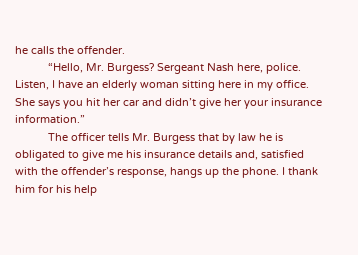he calls the offender.
           “Hello, Mr. Burgess? Sergeant Nash here, police. Listen, I have an elderly woman sitting here in my office. She says you hit her car and didn’t give her your insurance information.”
           The officer tells Mr. Burgess that by law he is obligated to give me his insurance details and, satisfied with the offender’s response, hangs up the phone. I thank him for his help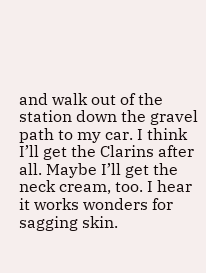and walk out of the station down the gravel path to my car. I think I’ll get the Clarins after all. Maybe I’ll get the neck cream, too. I hear it works wonders for sagging skin.